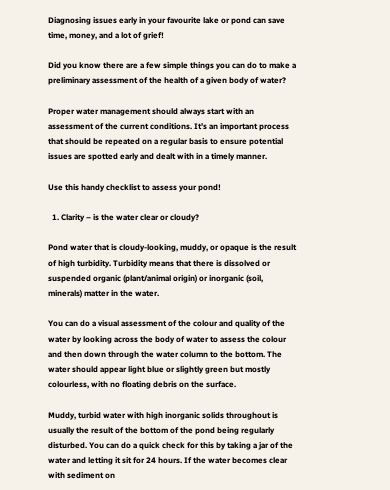Diagnosing issues early in your favourite lake or pond can save time, money, and a lot of grief!

Did you know there are a few simple things you can do to make a preliminary assessment of the health of a given body of water?

Proper water management should always start with an assessment of the current conditions. It’s an important process that should be repeated on a regular basis to ensure potential issues are spotted early and dealt with in a timely manner.

Use this handy checklist to assess your pond!

  1. Clarity – is the water clear or cloudy?

Pond water that is cloudy-looking, muddy, or opaque is the result of high turbidity. Turbidity means that there is dissolved or suspended organic (plant/animal origin) or inorganic (soil, minerals) matter in the water.

You can do a visual assessment of the colour and quality of the water by looking across the body of water to assess the colour and then down through the water column to the bottom. The water should appear light blue or slightly green but mostly colourless, with no floating debris on the surface.

Muddy, turbid water with high inorganic solids throughout is usually the result of the bottom of the pond being regularly disturbed. You can do a quick check for this by taking a jar of the water and letting it sit for 24 hours. If the water becomes clear with sediment on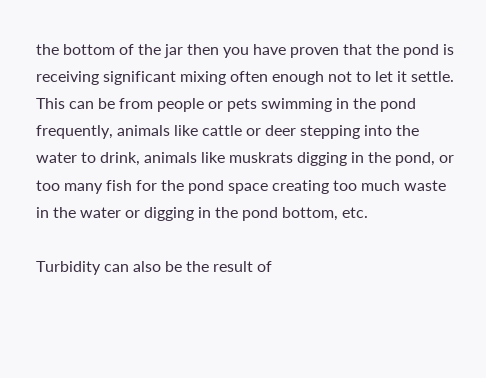the bottom of the jar then you have proven that the pond is receiving significant mixing often enough not to let it settle. This can be from people or pets swimming in the pond frequently, animals like cattle or deer stepping into the water to drink, animals like muskrats digging in the pond, or too many fish for the pond space creating too much waste in the water or digging in the pond bottom, etc.

Turbidity can also be the result of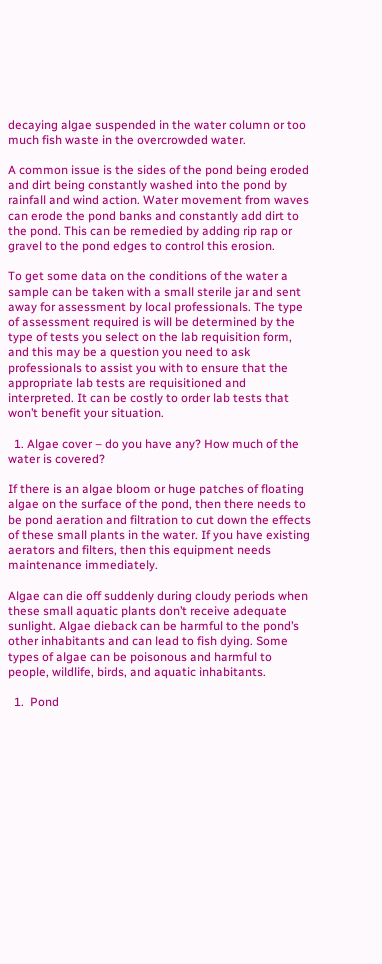decaying algae suspended in the water column or too much fish waste in the overcrowded water.

A common issue is the sides of the pond being eroded and dirt being constantly washed into the pond by rainfall and wind action. Water movement from waves can erode the pond banks and constantly add dirt to the pond. This can be remedied by adding rip rap or gravel to the pond edges to control this erosion.

To get some data on the conditions of the water a sample can be taken with a small sterile jar and sent away for assessment by local professionals. The type of assessment required is will be determined by the type of tests you select on the lab requisition form, and this may be a question you need to ask professionals to assist you with to ensure that the appropriate lab tests are requisitioned and interpreted. It can be costly to order lab tests that won’t benefit your situation.

  1. Algae cover – do you have any? How much of the water is covered?

If there is an algae bloom or huge patches of floating algae on the surface of the pond, then there needs to be pond aeration and filtration to cut down the effects of these small plants in the water. If you have existing aerators and filters, then this equipment needs maintenance immediately.

Algae can die off suddenly during cloudy periods when these small aquatic plants don’t receive adequate sunlight. Algae dieback can be harmful to the pond’s other inhabitants and can lead to fish dying. Some types of algae can be poisonous and harmful to people, wildlife, birds, and aquatic inhabitants.

  1.  Pond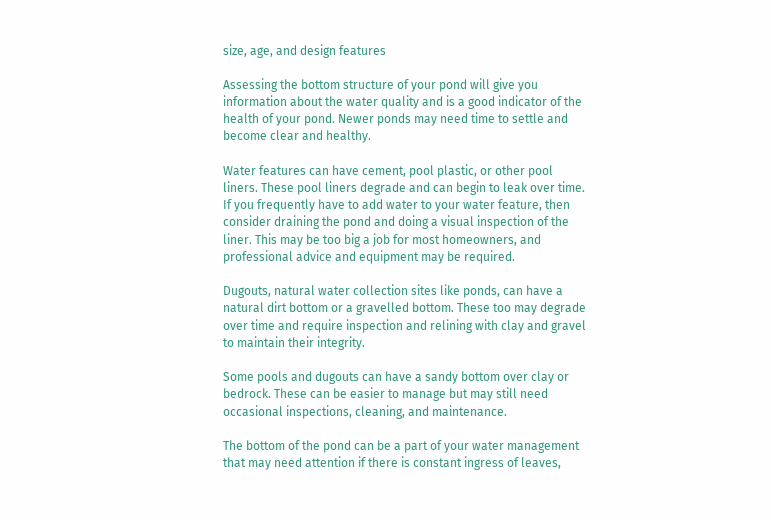size, age, and design features

Assessing the bottom structure of your pond will give you information about the water quality and is a good indicator of the health of your pond. Newer ponds may need time to settle and become clear and healthy.

Water features can have cement, pool plastic, or other pool liners. These pool liners degrade and can begin to leak over time. If you frequently have to add water to your water feature, then consider draining the pond and doing a visual inspection of the liner. This may be too big a job for most homeowners, and professional advice and equipment may be required.

Dugouts, natural water collection sites like ponds, can have a natural dirt bottom or a gravelled bottom. These too may degrade over time and require inspection and relining with clay and gravel to maintain their integrity.

Some pools and dugouts can have a sandy bottom over clay or bedrock. These can be easier to manage but may still need occasional inspections, cleaning, and maintenance.

The bottom of the pond can be a part of your water management that may need attention if there is constant ingress of leaves,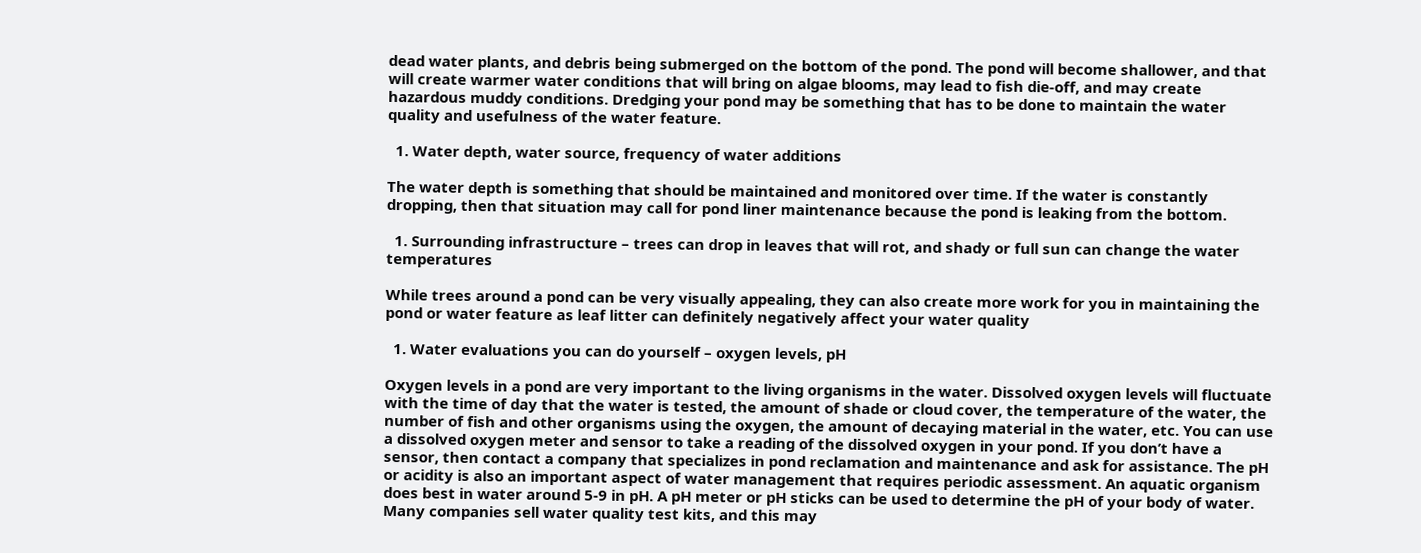dead water plants, and debris being submerged on the bottom of the pond. The pond will become shallower, and that will create warmer water conditions that will bring on algae blooms, may lead to fish die-off, and may create hazardous muddy conditions. Dredging your pond may be something that has to be done to maintain the water quality and usefulness of the water feature.

  1. Water depth, water source, frequency of water additions

The water depth is something that should be maintained and monitored over time. If the water is constantly dropping, then that situation may call for pond liner maintenance because the pond is leaking from the bottom.

  1. Surrounding infrastructure – trees can drop in leaves that will rot, and shady or full sun can change the water temperatures

While trees around a pond can be very visually appealing, they can also create more work for you in maintaining the pond or water feature as leaf litter can definitely negatively affect your water quality

  1. Water evaluations you can do yourself – oxygen levels, pH

Oxygen levels in a pond are very important to the living organisms in the water. Dissolved oxygen levels will fluctuate with the time of day that the water is tested, the amount of shade or cloud cover, the temperature of the water, the number of fish and other organisms using the oxygen, the amount of decaying material in the water, etc. You can use a dissolved oxygen meter and sensor to take a reading of the dissolved oxygen in your pond. If you don’t have a sensor, then contact a company that specializes in pond reclamation and maintenance and ask for assistance. The pH or acidity is also an important aspect of water management that requires periodic assessment. An aquatic organism does best in water around 5-9 in pH. A pH meter or pH sticks can be used to determine the pH of your body of water. Many companies sell water quality test kits, and this may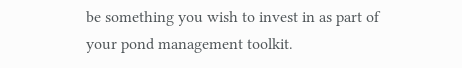be something you wish to invest in as part of your pond management toolkit.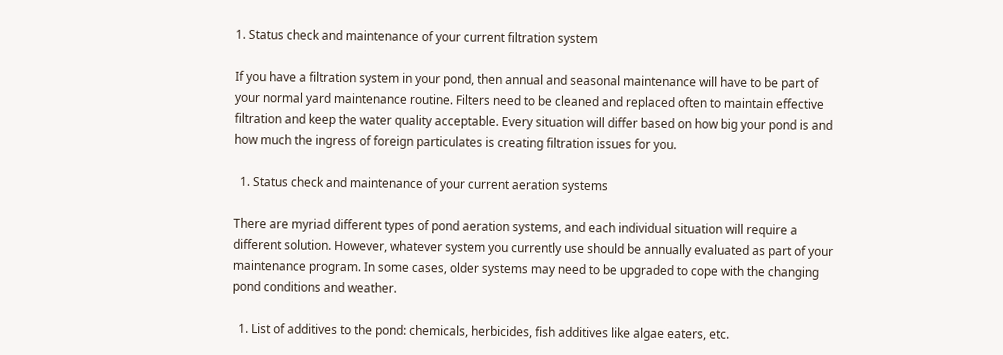1. Status check and maintenance of your current filtration system

If you have a filtration system in your pond, then annual and seasonal maintenance will have to be part of your normal yard maintenance routine. Filters need to be cleaned and replaced often to maintain effective filtration and keep the water quality acceptable. Every situation will differ based on how big your pond is and how much the ingress of foreign particulates is creating filtration issues for you.

  1. Status check and maintenance of your current aeration systems

There are myriad different types of pond aeration systems, and each individual situation will require a different solution. However, whatever system you currently use should be annually evaluated as part of your maintenance program. In some cases, older systems may need to be upgraded to cope with the changing pond conditions and weather.

  1. List of additives to the pond: chemicals, herbicides, fish additives like algae eaters, etc.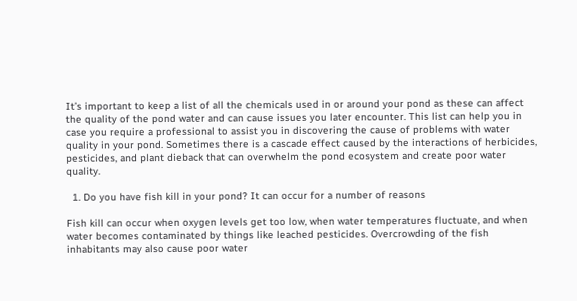It’s important to keep a list of all the chemicals used in or around your pond as these can affect the quality of the pond water and can cause issues you later encounter. This list can help you in case you require a professional to assist you in discovering the cause of problems with water quality in your pond. Sometimes there is a cascade effect caused by the interactions of herbicides, pesticides, and plant dieback that can overwhelm the pond ecosystem and create poor water quality.

  1. Do you have fish kill in your pond? It can occur for a number of reasons

Fish kill can occur when oxygen levels get too low, when water temperatures fluctuate, and when water becomes contaminated by things like leached pesticides. Overcrowding of the fish inhabitants may also cause poor water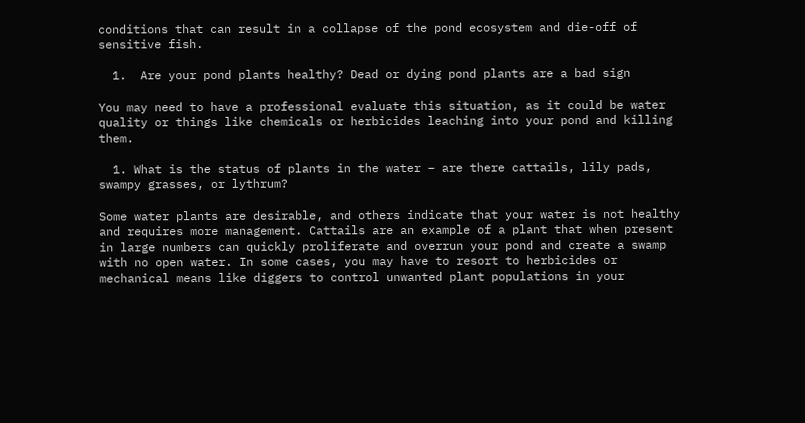conditions that can result in a collapse of the pond ecosystem and die-off of sensitive fish.

  1.  Are your pond plants healthy? Dead or dying pond plants are a bad sign

You may need to have a professional evaluate this situation, as it could be water quality or things like chemicals or herbicides leaching into your pond and killing them.

  1. What is the status of plants in the water – are there cattails, lily pads, swampy grasses, or lythrum?

Some water plants are desirable, and others indicate that your water is not healthy and requires more management. Cattails are an example of a plant that when present in large numbers can quickly proliferate and overrun your pond and create a swamp with no open water. In some cases, you may have to resort to herbicides or mechanical means like diggers to control unwanted plant populations in your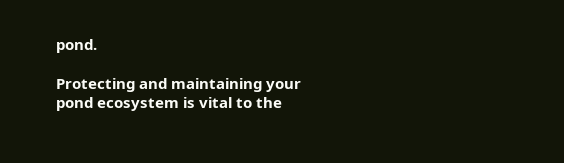pond.

Protecting and maintaining your pond ecosystem is vital to the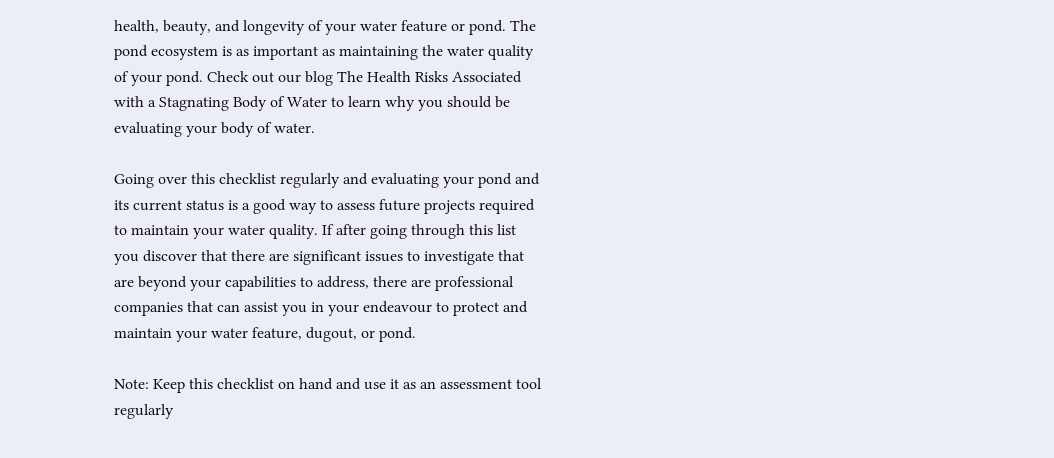health, beauty, and longevity of your water feature or pond. The pond ecosystem is as important as maintaining the water quality of your pond. Check out our blog The Health Risks Associated with a Stagnating Body of Water to learn why you should be evaluating your body of water.

Going over this checklist regularly and evaluating your pond and its current status is a good way to assess future projects required to maintain your water quality. If after going through this list you discover that there are significant issues to investigate that are beyond your capabilities to address, there are professional companies that can assist you in your endeavour to protect and maintain your water feature, dugout, or pond.

Note: Keep this checklist on hand and use it as an assessment tool regularly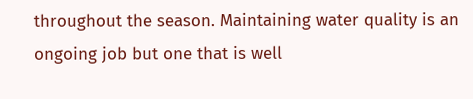throughout the season. Maintaining water quality is an ongoing job but one that is well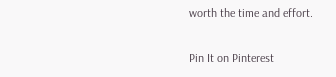worth the time and effort.

Pin It on Pinterest